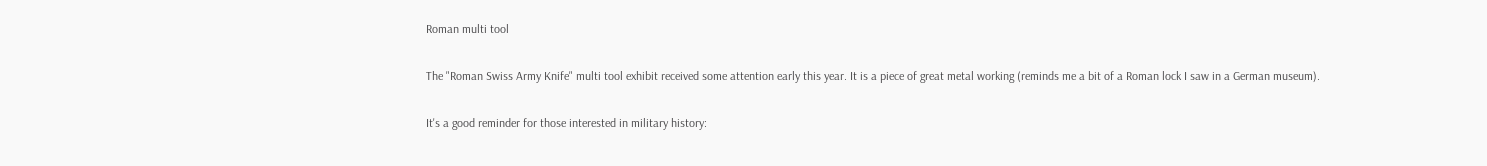Roman multi tool

The "Roman Swiss Army Knife" multi tool exhibit received some attention early this year. It is a piece of great metal working (reminds me a bit of a Roman lock I saw in a German museum).

It's a good reminder for those interested in military history: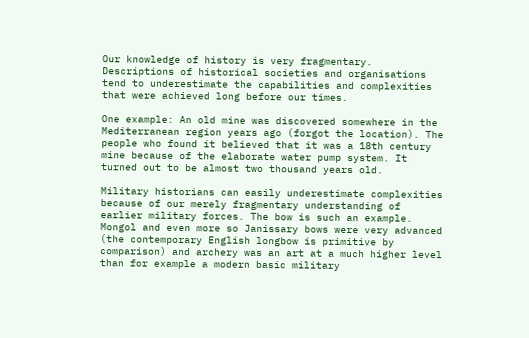Our knowledge of history is very fragmentary. Descriptions of historical societies and organisations tend to underestimate the capabilities and complexities that were achieved long before our times.

One example: An old mine was discovered somewhere in the Mediterranean region years ago (forgot the location). The people who found it believed that it was a 18th century mine because of the elaborate water pump system. It turned out to be almost two thousand years old.

Military historians can easily underestimate complexities because of our merely fragmentary understanding of earlier military forces. The bow is such an example. Mongol and even more so Janissary bows were very advanced (the contemporary English longbow is primitive by comparison) and archery was an art at a much higher level than for example a modern basic military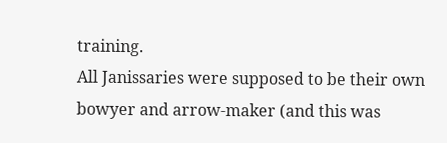training.
All Janissaries were supposed to be their own bowyer and arrow-maker (and this was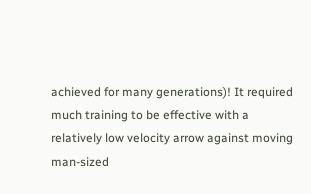achieved for many generations)! It required much training to be effective with a relatively low velocity arrow against moving man-sized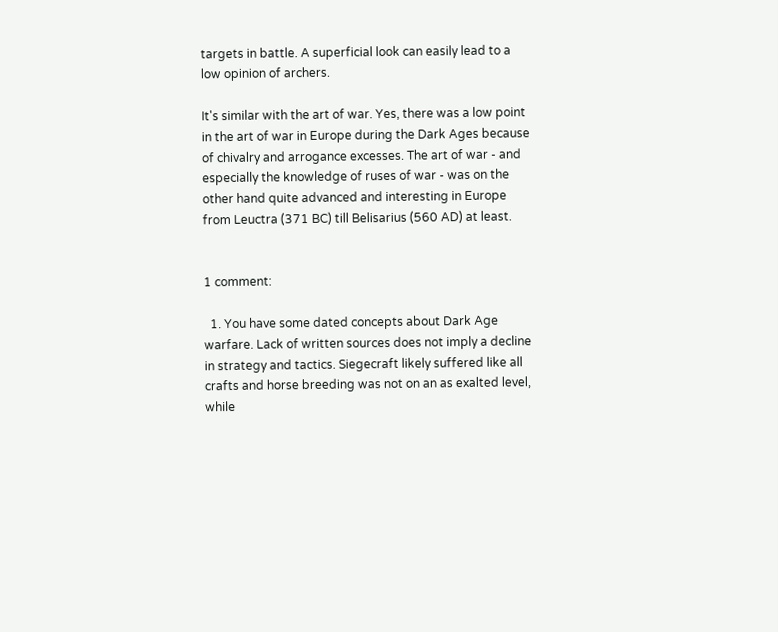targets in battle. A superficial look can easily lead to a low opinion of archers.

It's similar with the art of war. Yes, there was a low point in the art of war in Europe during the Dark Ages because of chivalry and arrogance excesses. The art of war - and especially the knowledge of ruses of war - was on the other hand quite advanced and interesting in Europe from Leuctra (371 BC) till Belisarius (560 AD) at least.


1 comment:

  1. You have some dated concepts about Dark Age warfare. Lack of written sources does not imply a decline in strategy and tactics. Siegecraft likely suffered like all crafts and horse breeding was not on an as exalted level, while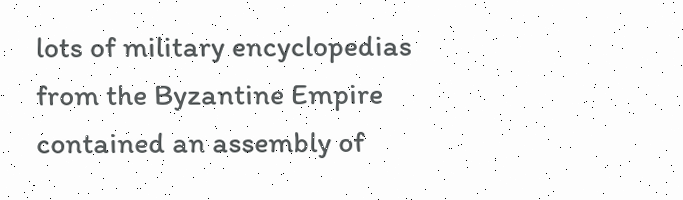lots of military encyclopedias from the Byzantine Empire contained an assembly of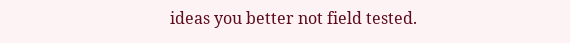ideas you better not field tested.